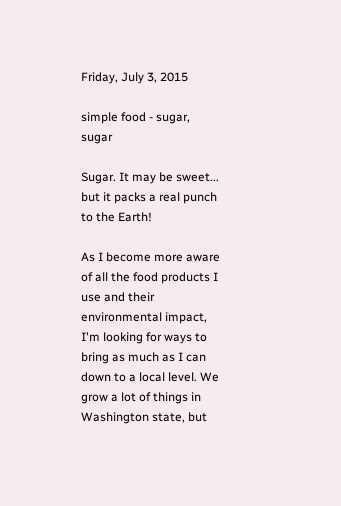Friday, July 3, 2015

simple food - sugar, sugar

Sugar. It may be sweet... but it packs a real punch to the Earth!

As I become more aware of all the food products I use and their environmental impact, I'm looking for ways to bring as much as I can down to a local level. We grow a lot of things in Washington state, but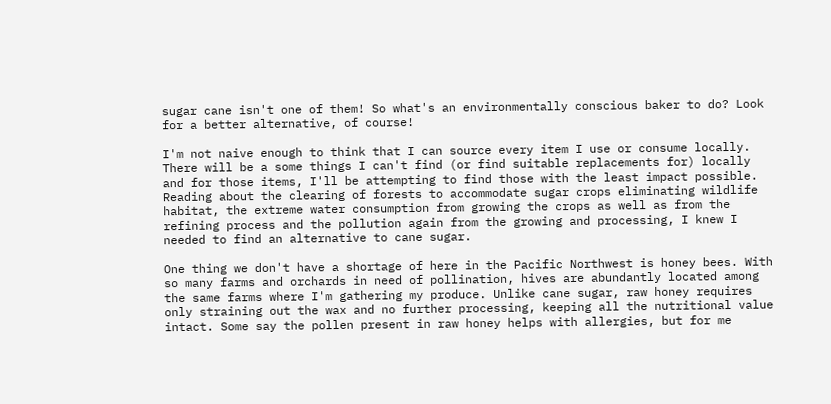sugar cane isn't one of them! So what's an environmentally conscious baker to do? Look for a better alternative, of course!

I'm not naive enough to think that I can source every item I use or consume locally. There will be a some things I can't find (or find suitable replacements for) locally and for those items, I'll be attempting to find those with the least impact possible. Reading about the clearing of forests to accommodate sugar crops eliminating wildlife habitat, the extreme water consumption from growing the crops as well as from the refining process and the pollution again from the growing and processing, I knew I needed to find an alternative to cane sugar.

One thing we don't have a shortage of here in the Pacific Northwest is honey bees. With so many farms and orchards in need of pollination, hives are abundantly located among the same farms where I'm gathering my produce. Unlike cane sugar, raw honey requires only straining out the wax and no further processing, keeping all the nutritional value intact. Some say the pollen present in raw honey helps with allergies, but for me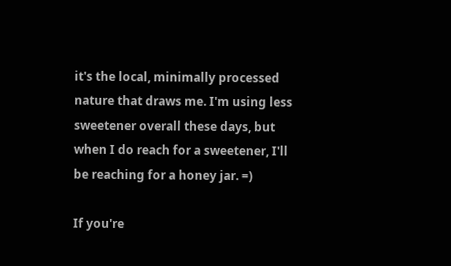it's the local, minimally processed nature that draws me. I'm using less sweetener overall these days, but when I do reach for a sweetener, I'll be reaching for a honey jar. =)

If you're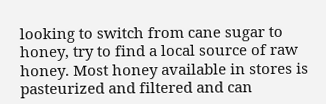looking to switch from cane sugar to honey, try to find a local source of raw honey. Most honey available in stores is pasteurized and filtered and can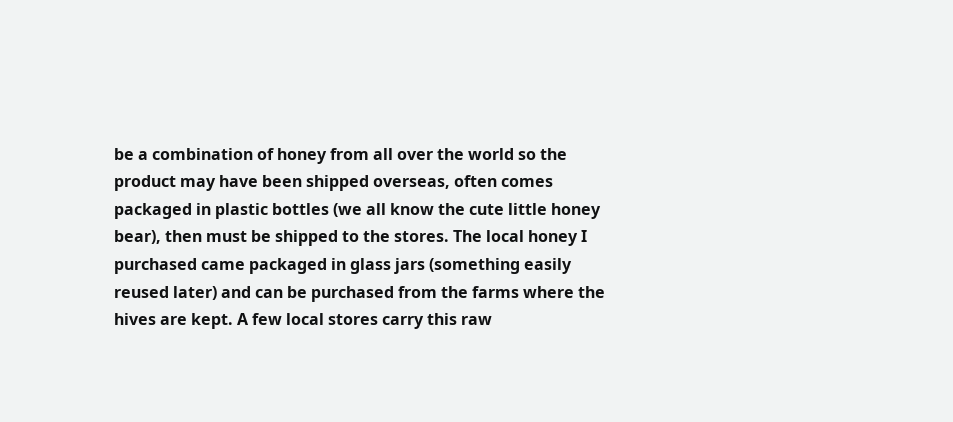be a combination of honey from all over the world so the product may have been shipped overseas, often comes packaged in plastic bottles (we all know the cute little honey bear), then must be shipped to the stores. The local honey I purchased came packaged in glass jars (something easily reused later) and can be purchased from the farms where the hives are kept. A few local stores carry this raw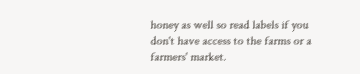honey as well so read labels if you don't have access to the farms or a farmers' market.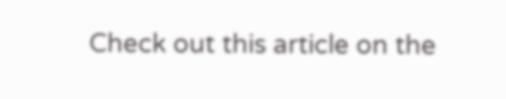Check out this article on the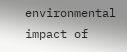environmental impact of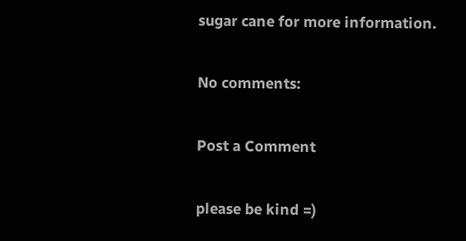sugar cane for more information.

No comments:

Post a Comment

please be kind =)